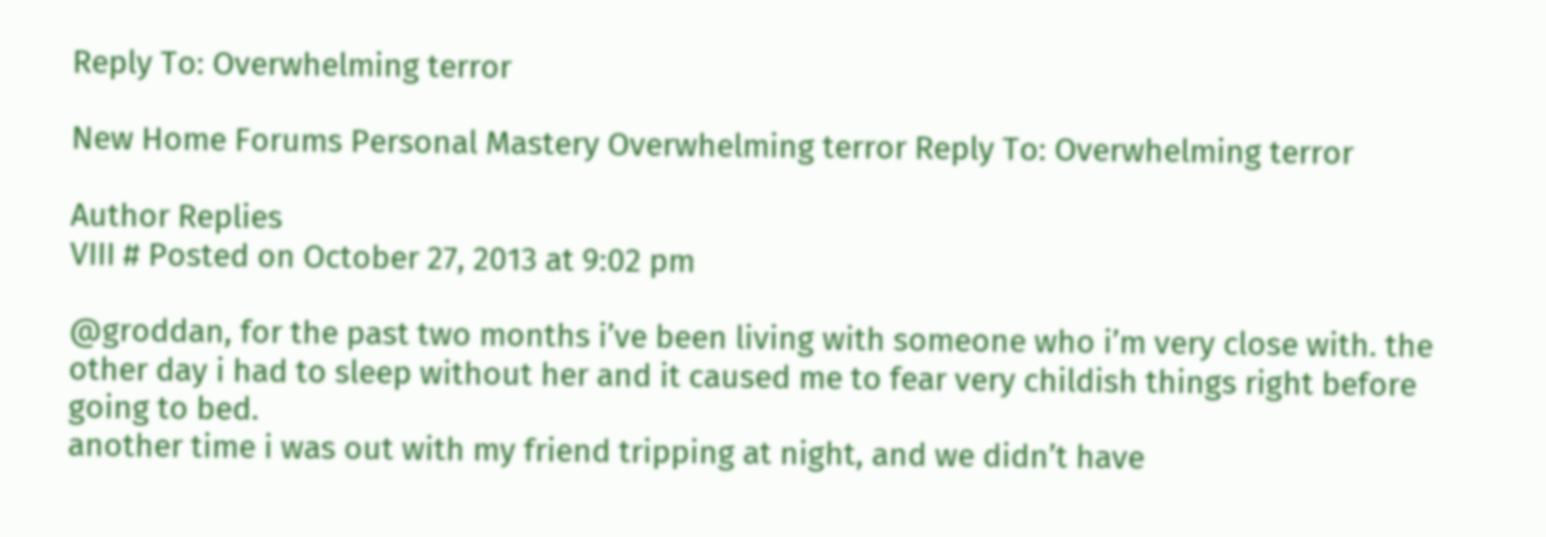Reply To: Overwhelming terror

New Home Forums Personal Mastery Overwhelming terror Reply To: Overwhelming terror

Author Replies
VIII # Posted on October 27, 2013 at 9:02 pm

@groddan, for the past two months i’ve been living with someone who i’m very close with. the other day i had to sleep without her and it caused me to fear very childish things right before going to bed.
another time i was out with my friend tripping at night, and we didn’t have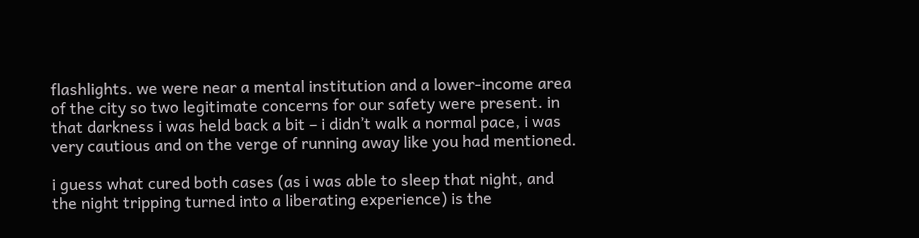flashlights. we were near a mental institution and a lower-income area of the city so two legitimate concerns for our safety were present. in that darkness i was held back a bit – i didn’t walk a normal pace, i was very cautious and on the verge of running away like you had mentioned.

i guess what cured both cases (as i was able to sleep that night, and the night tripping turned into a liberating experience) is the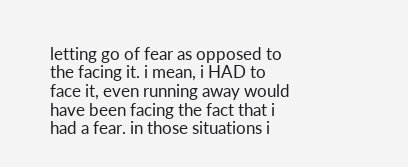letting go of fear as opposed to the facing it. i mean, i HAD to face it, even running away would have been facing the fact that i had a fear. in those situations i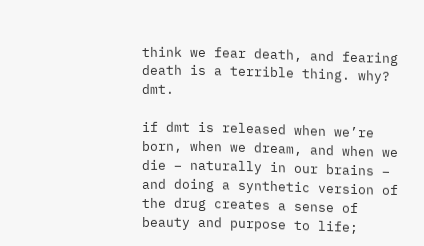think we fear death, and fearing death is a terrible thing. why? dmt.

if dmt is released when we’re born, when we dream, and when we die – naturally in our brains – and doing a synthetic version of the drug creates a sense of beauty and purpose to life;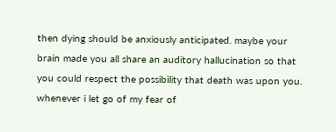then dying should be anxiously anticipated. maybe your brain made you all share an auditory hallucination so that you could respect the possibility that death was upon you. whenever i let go of my fear of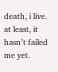death, i live. at least, it hasn’t failed me yet.